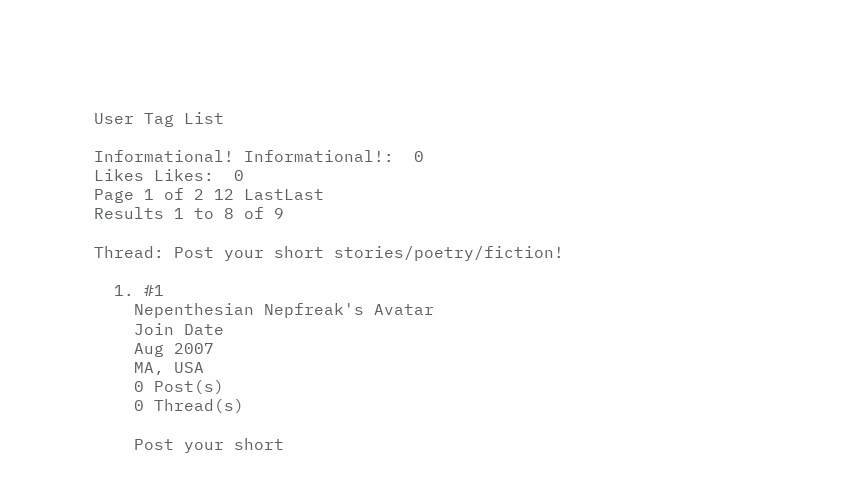User Tag List

Informational! Informational!:  0
Likes Likes:  0
Page 1 of 2 12 LastLast
Results 1 to 8 of 9

Thread: Post your short stories/poetry/fiction!

  1. #1
    Nepenthesian Nepfreak's Avatar
    Join Date
    Aug 2007
    MA, USA
    0 Post(s)
    0 Thread(s)

    Post your short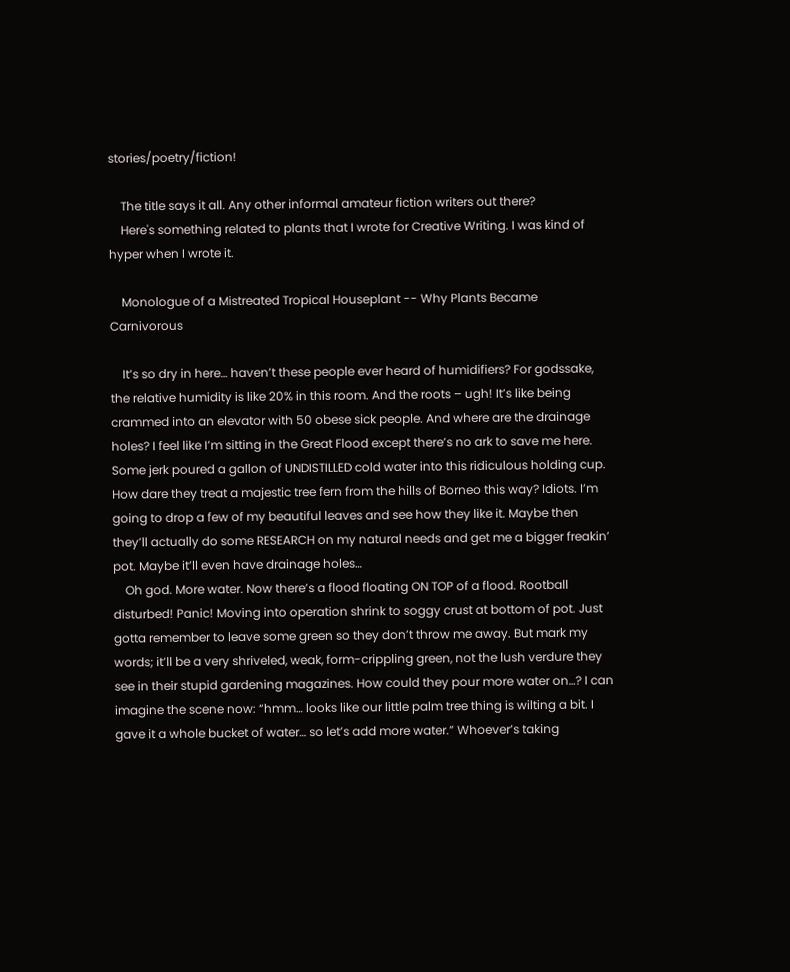stories/poetry/fiction!

    The title says it all. Any other informal amateur fiction writers out there?
    Here's something related to plants that I wrote for Creative Writing. I was kind of hyper when I wrote it.

    Monologue of a Mistreated Tropical Houseplant -- Why Plants Became Carnivorous

    It’s so dry in here… haven’t these people ever heard of humidifiers? For godssake, the relative humidity is like 20% in this room. And the roots – ugh! It’s like being crammed into an elevator with 50 obese sick people. And where are the drainage holes? I feel like I’m sitting in the Great Flood except there’s no ark to save me here. Some jerk poured a gallon of UNDISTILLED cold water into this ridiculous holding cup. How dare they treat a majestic tree fern from the hills of Borneo this way? Idiots. I’m going to drop a few of my beautiful leaves and see how they like it. Maybe then they’ll actually do some RESEARCH on my natural needs and get me a bigger freakin’ pot. Maybe it’ll even have drainage holes…
    Oh god. More water. Now there’s a flood floating ON TOP of a flood. Rootball disturbed! Panic! Moving into operation shrink to soggy crust at bottom of pot. Just gotta remember to leave some green so they don’t throw me away. But mark my words; it’ll be a very shriveled, weak, form-crippling green, not the lush verdure they see in their stupid gardening magazines. How could they pour more water on…? I can imagine the scene now: “hmm… looks like our little palm tree thing is wilting a bit. I gave it a whole bucket of water… so let’s add more water.” Whoever’s taking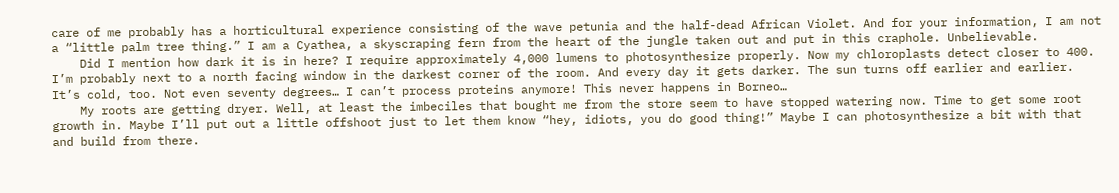care of me probably has a horticultural experience consisting of the wave petunia and the half-dead African Violet. And for your information, I am not a “little palm tree thing.” I am a Cyathea, a skyscraping fern from the heart of the jungle taken out and put in this craphole. Unbelievable.
    Did I mention how dark it is in here? I require approximately 4,000 lumens to photosynthesize properly. Now my chloroplasts detect closer to 400. I’m probably next to a north facing window in the darkest corner of the room. And every day it gets darker. The sun turns off earlier and earlier. It’s cold, too. Not even seventy degrees… I can’t process proteins anymore! This never happens in Borneo…
    My roots are getting dryer. Well, at least the imbeciles that bought me from the store seem to have stopped watering now. Time to get some root growth in. Maybe I’ll put out a little offshoot just to let them know “hey, idiots, you do good thing!” Maybe I can photosynthesize a bit with that and build from there.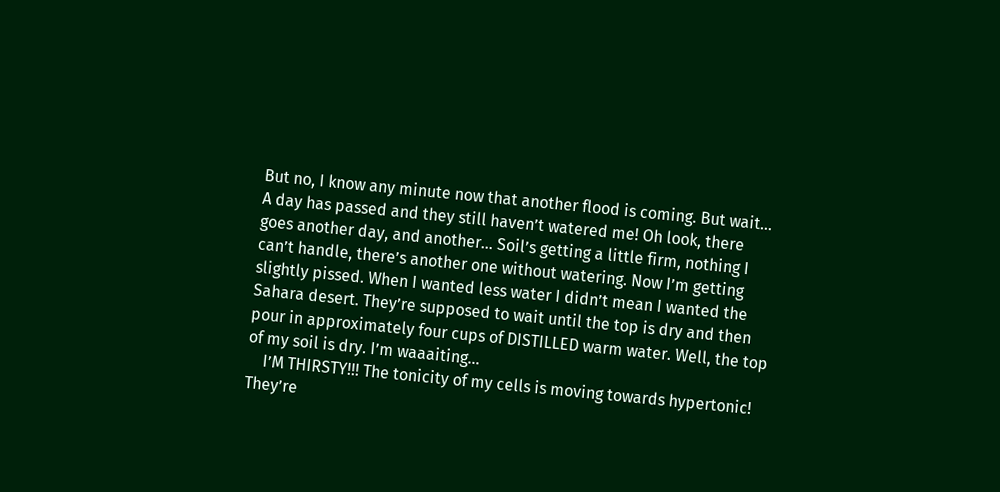But no, I know any minute now that another flood is coming. But wait… A day has passed and they still haven’t watered me! Oh look, there goes another day, and another… Soil’s getting a little firm, nothing I can’t handle, there’s another one without watering. Now I’m getting slightly pissed. When I wanted less water I didn’t mean I wanted the Sahara desert. They’re supposed to wait until the top is dry and then pour in approximately four cups of DISTILLED warm water. Well, the top of my soil is dry. I’m waaaiting…
    I’M THIRSTY!!! The tonicity of my cells is moving towards hypertonic! They’re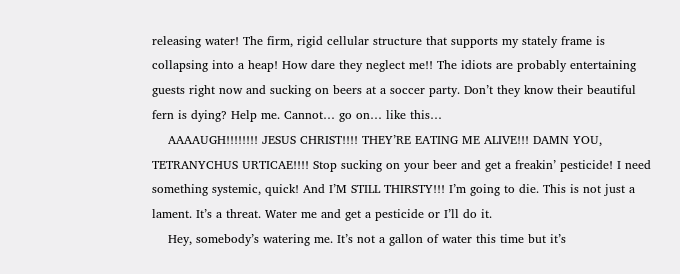releasing water! The firm, rigid cellular structure that supports my stately frame is collapsing into a heap! How dare they neglect me!! The idiots are probably entertaining guests right now and sucking on beers at a soccer party. Don’t they know their beautiful fern is dying? Help me. Cannot… go on… like this…
    AAAAUGH!!!!!!!! JESUS CHRIST!!!! THEY’RE EATING ME ALIVE!!! DAMN YOU, TETRANYCHUS URTICAE!!!! Stop sucking on your beer and get a freakin’ pesticide! I need something systemic, quick! And I’M STILL THIRSTY!!! I’m going to die. This is not just a lament. It’s a threat. Water me and get a pesticide or I’ll do it.
    Hey, somebody’s watering me. It’s not a gallon of water this time but it’s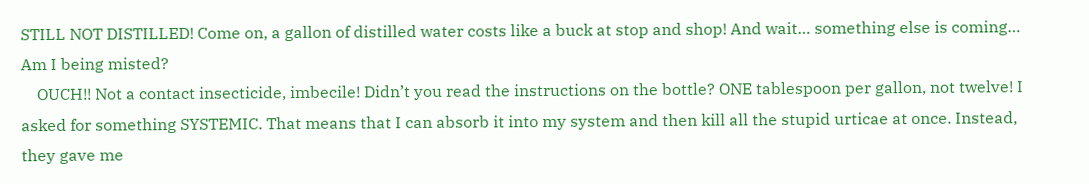STILL NOT DISTILLED! Come on, a gallon of distilled water costs like a buck at stop and shop! And wait… something else is coming… Am I being misted?
    OUCH!! Not a contact insecticide, imbecile! Didn’t you read the instructions on the bottle? ONE tablespoon per gallon, not twelve! I asked for something SYSTEMIC. That means that I can absorb it into my system and then kill all the stupid urticae at once. Instead, they gave me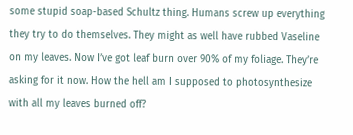some stupid soap-based Schultz thing. Humans screw up everything they try to do themselves. They might as well have rubbed Vaseline on my leaves. Now I’ve got leaf burn over 90% of my foliage. They’re asking for it now. How the hell am I supposed to photosynthesize with all my leaves burned off?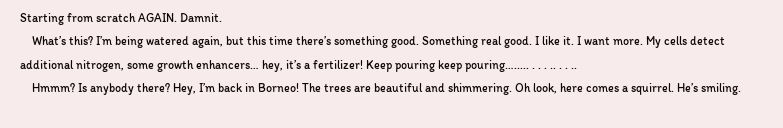Starting from scratch AGAIN. Damnit.
    What’s this? I’m being watered again, but this time there’s something good. Something real good. I like it. I want more. My cells detect additional nitrogen, some growth enhancers… hey, it’s a fertilizer! Keep pouring keep pouring…..... . . . .. . . ..
    Hmmm? Is anybody there? Hey, I’m back in Borneo! The trees are beautiful and shimmering. Oh look, here comes a squirrel. He’s smiling.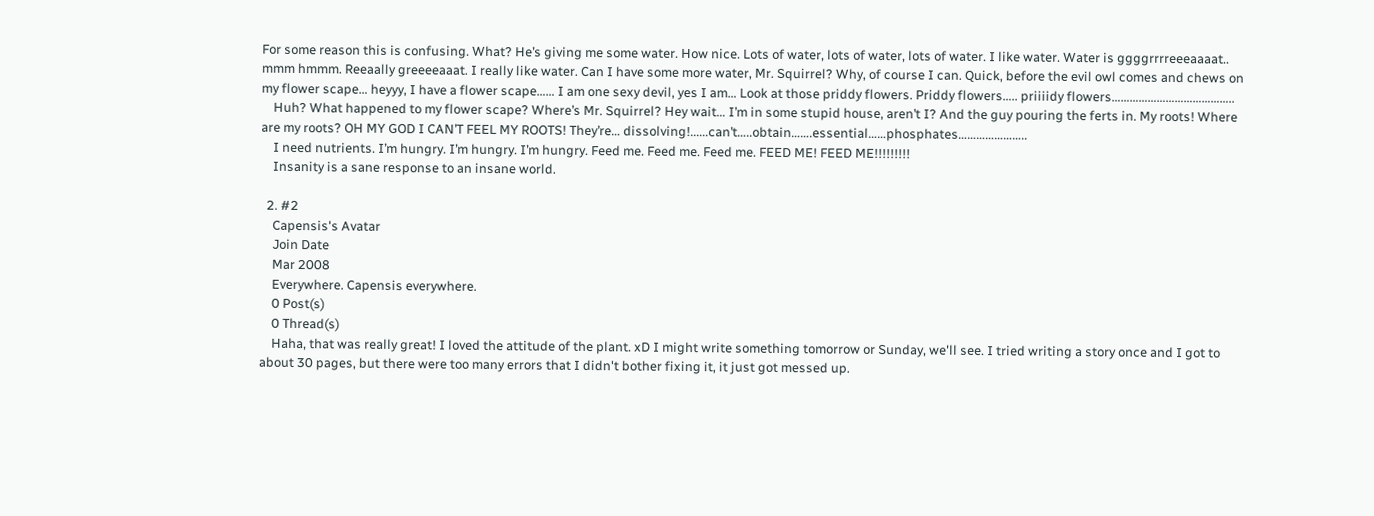For some reason this is confusing. What? He’s giving me some water. How nice. Lots of water, lots of water, lots of water. I like water. Water is ggggrrrreeeaaaat.. mmm hmmm. Reeaally greeeeaaat. I really like water. Can I have some more water, Mr. Squirrel? Why, of course I can. Quick, before the evil owl comes and chews on my flower scape… heyyy, I have a flower scape…… I am one sexy devil, yes I am… Look at those priddy flowers. Priddy flowers….. priiiidy flowers…………………………………..
    Huh? What happened to my flower scape? Where’s Mr. Squirrel? Hey wait… I’m in some stupid house, aren’t I? And the guy pouring the ferts in. My roots! Where are my roots? OH MY GOD I CAN’T FEEL MY ROOTS! They’re… dissolving!......can’t…..obtain…….essential……phosphates…………………..
    I need nutrients. I’m hungry. I’m hungry. I’m hungry. Feed me. Feed me. Feed me. FEED ME! FEED ME!!!!!!!!!
    Insanity is a sane response to an insane world.

  2. #2
    Capensis's Avatar
    Join Date
    Mar 2008
    Everywhere. Capensis everywhere.
    0 Post(s)
    0 Thread(s)
    Haha, that was really great! I loved the attitude of the plant. xD I might write something tomorrow or Sunday, we'll see. I tried writing a story once and I got to about 30 pages, but there were too many errors that I didn't bother fixing it, it just got messed up.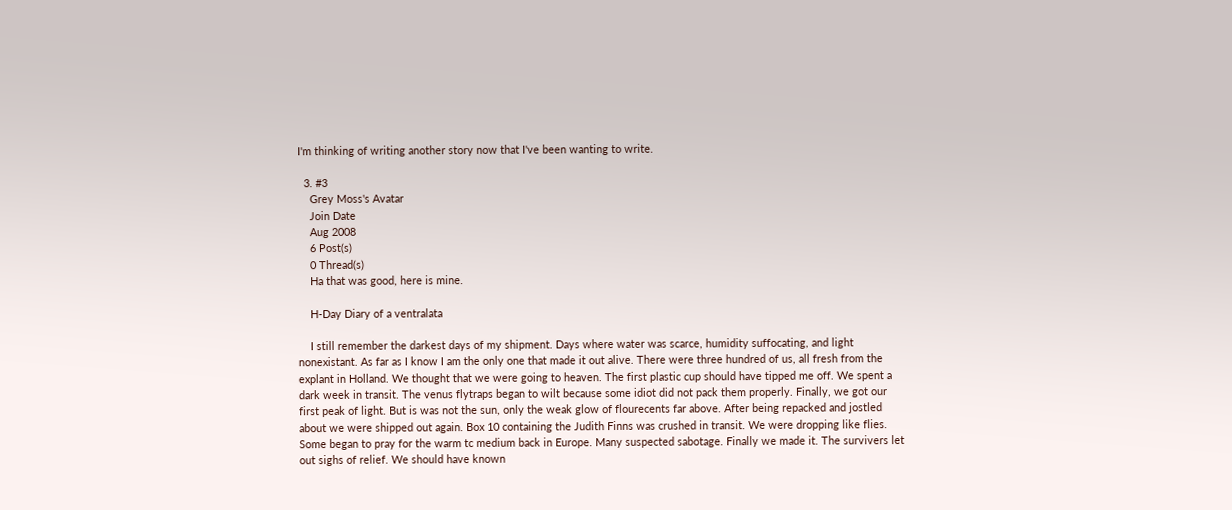I'm thinking of writing another story now that I've been wanting to write.

  3. #3
    Grey Moss's Avatar
    Join Date
    Aug 2008
    6 Post(s)
    0 Thread(s)
    Ha that was good, here is mine.

    H-Day Diary of a ventralata

    I still remember the darkest days of my shipment. Days where water was scarce, humidity suffocating, and light nonexistant. As far as I know I am the only one that made it out alive. There were three hundred of us, all fresh from the explant in Holland. We thought that we were going to heaven. The first plastic cup should have tipped me off. We spent a dark week in transit. The venus flytraps began to wilt because some idiot did not pack them properly. Finally, we got our first peak of light. But is was not the sun, only the weak glow of flourecents far above. After being repacked and jostled about we were shipped out again. Box 10 containing the Judith Finns was crushed in transit. We were dropping like flies. Some began to pray for the warm tc medium back in Europe. Many suspected sabotage. Finally we made it. The survivers let out sighs of relief. We should have known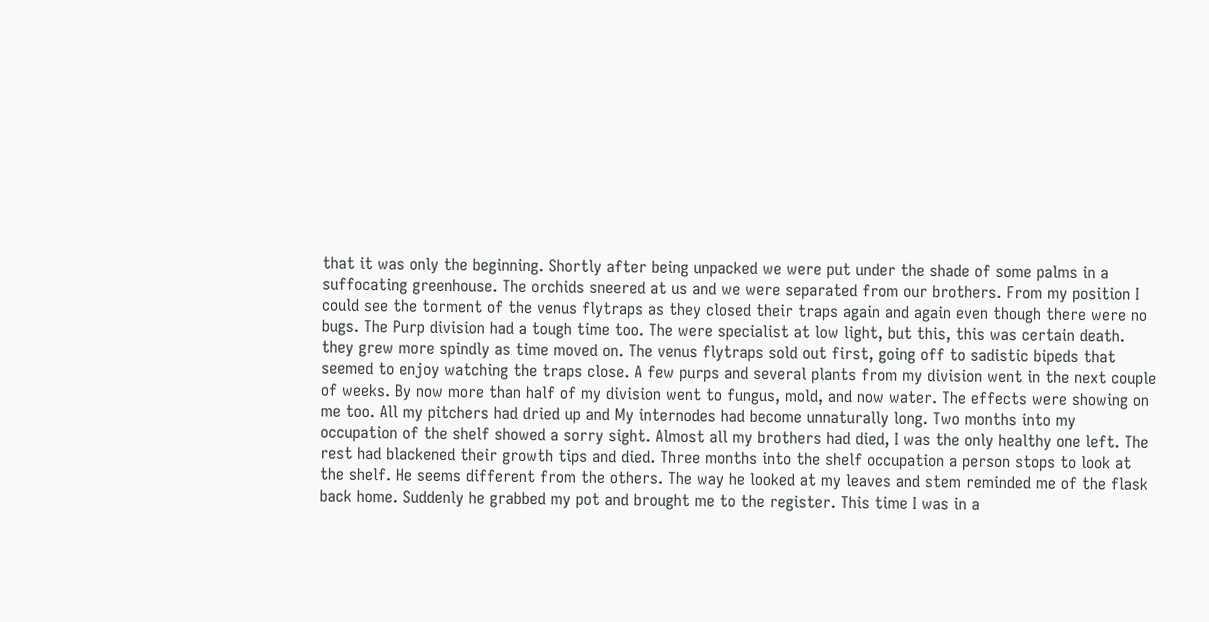that it was only the beginning. Shortly after being unpacked we were put under the shade of some palms in a suffocating greenhouse. The orchids sneered at us and we were separated from our brothers. From my position I could see the torment of the venus flytraps as they closed their traps again and again even though there were no bugs. The Purp division had a tough time too. The were specialist at low light, but this, this was certain death. they grew more spindly as time moved on. The venus flytraps sold out first, going off to sadistic bipeds that seemed to enjoy watching the traps close. A few purps and several plants from my division went in the next couple of weeks. By now more than half of my division went to fungus, mold, and now water. The effects were showing on me too. All my pitchers had dried up and My internodes had become unnaturally long. Two months into my occupation of the shelf showed a sorry sight. Almost all my brothers had died, I was the only healthy one left. The rest had blackened their growth tips and died. Three months into the shelf occupation a person stops to look at the shelf. He seems different from the others. The way he looked at my leaves and stem reminded me of the flask back home. Suddenly he grabbed my pot and brought me to the register. This time I was in a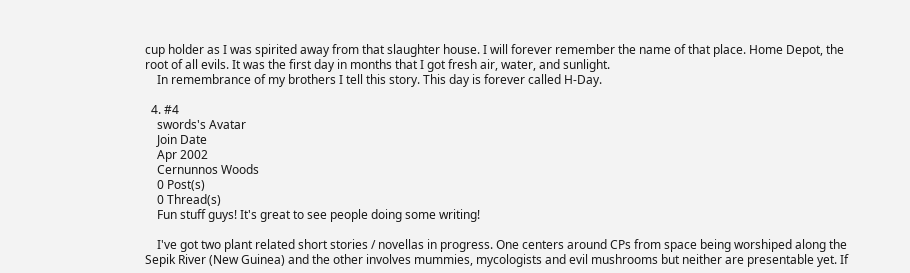cup holder as I was spirited away from that slaughter house. I will forever remember the name of that place. Home Depot, the root of all evils. It was the first day in months that I got fresh air, water, and sunlight.
    In remembrance of my brothers I tell this story. This day is forever called H-Day.

  4. #4
    swords's Avatar
    Join Date
    Apr 2002
    Cernunnos Woods
    0 Post(s)
    0 Thread(s)
    Fun stuff guys! It's great to see people doing some writing!

    I've got two plant related short stories / novellas in progress. One centers around CPs from space being worshiped along the Sepik River (New Guinea) and the other involves mummies, mycologists and evil mushrooms but neither are presentable yet. If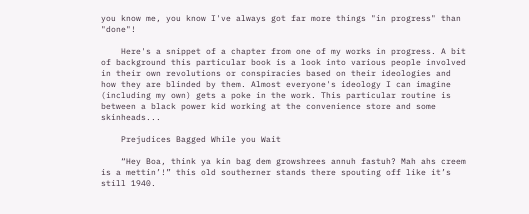you know me, you know I've always got far more things "in progress" than "done"!

    Here's a snippet of a chapter from one of my works in progress. A bit of background this particular book is a look into various people involved in their own revolutions or conspiracies based on their ideologies and how they are blinded by them. Almost everyone's ideology I can imagine (including my own) gets a poke in the work. This particular routine is between a black power kid working at the convenience store and some skinheads...

    Prejudices Bagged While you Wait

    “Hey Boa, think ya kin bag dem growshrees annuh fastuh? Mah ahs creem is a mettin’!” this old southerner stands there spouting off like it’s still 1940.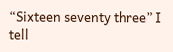“Sixteen seventy three” I tell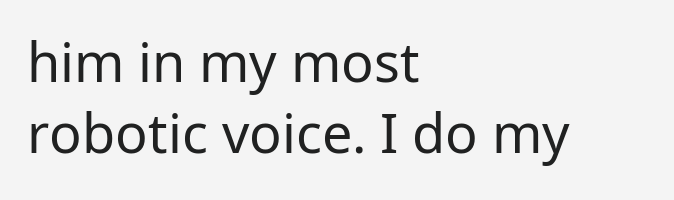him in my most robotic voice. I do my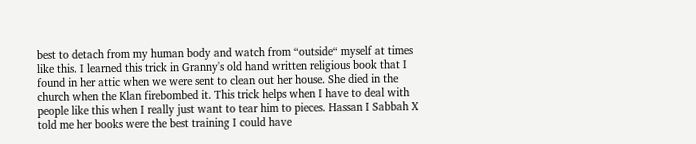best to detach from my human body and watch from “outside“ myself at times like this. I learned this trick in Granny's old hand written religious book that I found in her attic when we were sent to clean out her house. She died in the church when the Klan firebombed it. This trick helps when I have to deal with people like this when I really just want to tear him to pieces. Hassan I Sabbah X told me her books were the best training I could have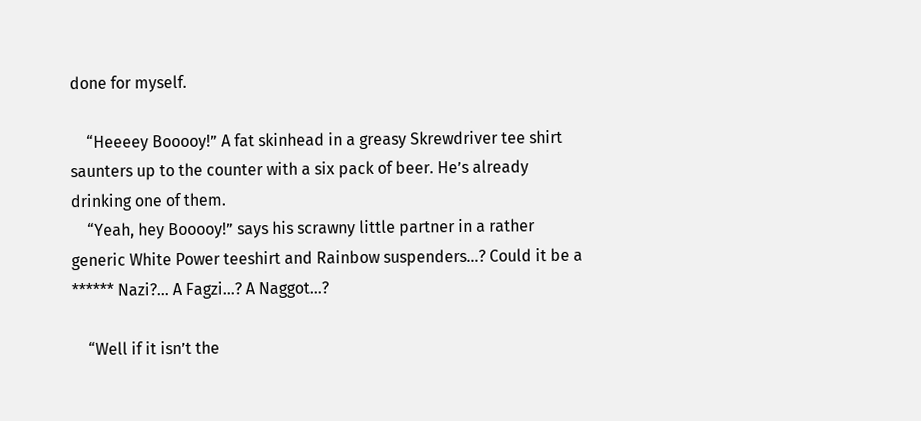done for myself.

    “Heeeey Booooy!” A fat skinhead in a greasy Skrewdriver tee shirt saunters up to the counter with a six pack of beer. He’s already drinking one of them.
    “Yeah, hey Booooy!” says his scrawny little partner in a rather generic White Power teeshirt and Rainbow suspenders…? Could it be a ****** Nazi?… A Fagzi…? A Naggot…?

    “Well if it isn’t the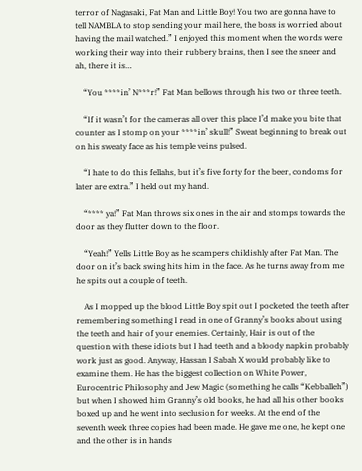terror of Nagasaki, Fat Man and Little Boy! You two are gonna have to tell NAMBLA to stop sending your mail here, the boss is worried about having the mail watched.” I enjoyed this moment when the words were working their way into their rubbery brains, then I see the sneer and ah, there it is…

    “You ****in’ N***r!” Fat Man bellows through his two or three teeth.

    “If it wasn’t for the cameras all over this place I’d make you bite that counter as I stomp on your ****in’ skull!” Sweat beginning to break out on his sweaty face as his temple veins pulsed.

    “I hate to do this fellahs, but it’s five forty for the beer, condoms for later are extra.” I held out my hand.

    “**** ya!” Fat Man throws six ones in the air and stomps towards the door as they flutter down to the floor.

    “Yeah!” Yells Little Boy as he scampers childishly after Fat Man. The door on it’s back swing hits him in the face. As he turns away from me he spits out a couple of teeth.

    As I mopped up the blood Little Boy spit out I pocketed the teeth after remembering something I read in one of Granny’s books about using the teeth and hair of your enemies. Certainly, Hair is out of the question with these idiots but I had teeth and a bloody napkin probably work just as good. Anyway, Hassan I Sabah X would probably like to examine them. He has the biggest collection on White Power, Eurocentric Philosophy and Jew Magic (something he calls “Kebballeh”) but when I showed him Granny’s old books, he had all his other books boxed up and he went into seclusion for weeks. At the end of the seventh week three copies had been made. He gave me one, he kept one and the other is in hands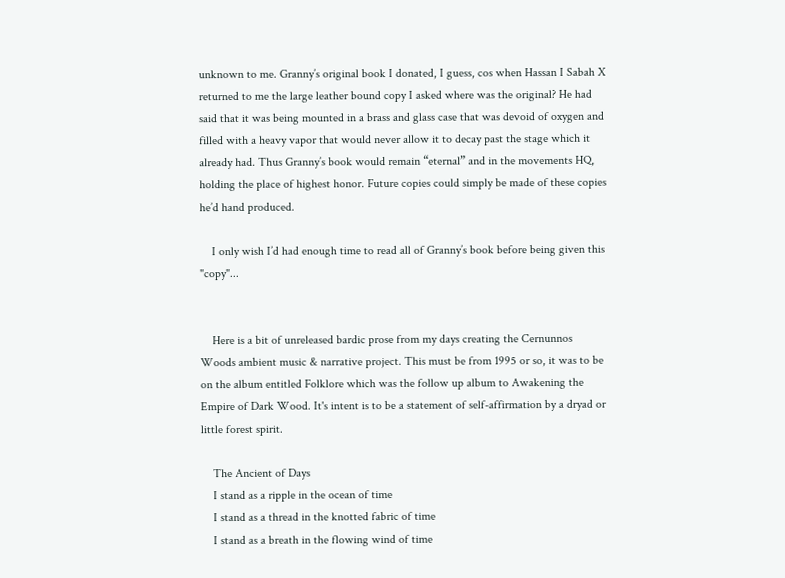unknown to me. Granny’s original book I donated, I guess, cos when Hassan I Sabah X returned to me the large leather bound copy I asked where was the original? He had said that it was being mounted in a brass and glass case that was devoid of oxygen and filled with a heavy vapor that would never allow it to decay past the stage which it already had. Thus Granny’s book would remain “eternal” and in the movements HQ, holding the place of highest honor. Future copies could simply be made of these copies he’d hand produced.

    I only wish I’d had enough time to read all of Granny’s book before being given this "copy"...


    Here is a bit of unreleased bardic prose from my days creating the Cernunnos Woods ambient music & narrative project. This must be from 1995 or so, it was to be on the album entitled Folklore which was the follow up album to Awakening the Empire of Dark Wood. It's intent is to be a statement of self-affirmation by a dryad or little forest spirit.

    The Ancient of Days
    I stand as a ripple in the ocean of time
    I stand as a thread in the knotted fabric of time
    I stand as a breath in the flowing wind of time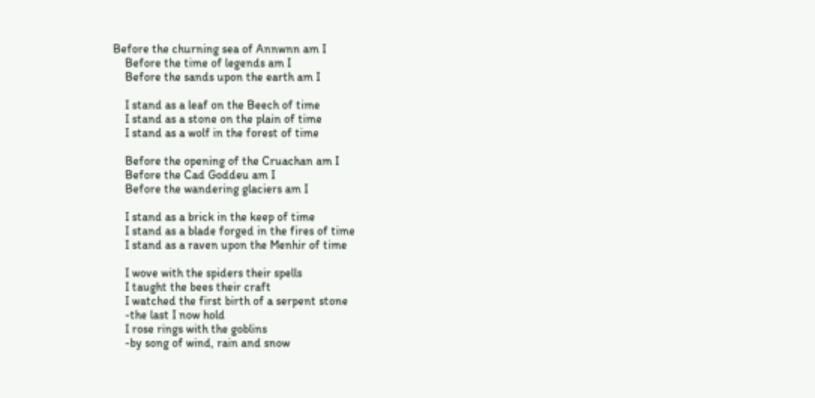Before the churning sea of Annwnn am I
    Before the time of legends am I
    Before the sands upon the earth am I

    I stand as a leaf on the Beech of time
    I stand as a stone on the plain of time
    I stand as a wolf in the forest of time

    Before the opening of the Cruachan am I
    Before the Cad Goddeu am I
    Before the wandering glaciers am I

    I stand as a brick in the keep of time
    I stand as a blade forged in the fires of time
    I stand as a raven upon the Menhir of time

    I wove with the spiders their spells
    I taught the bees their craft
    I watched the first birth of a serpent stone
    -the last I now hold
    I rose rings with the goblins
    -by song of wind, rain and snow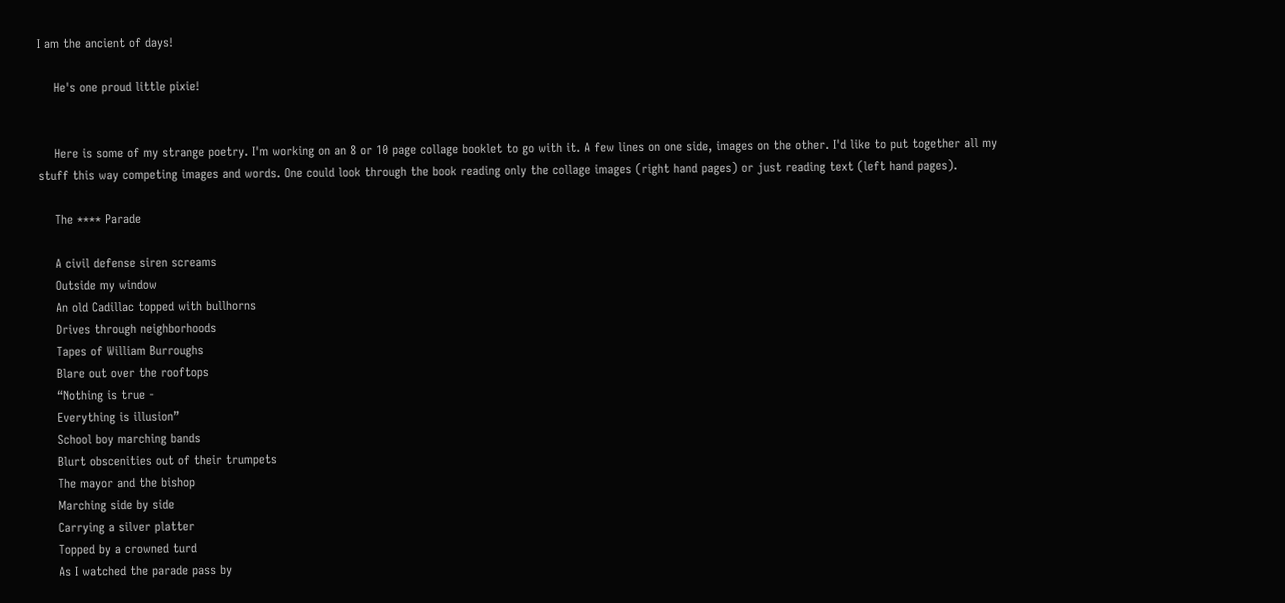I am the ancient of days!

    He's one proud little pixie!


    Here is some of my strange poetry. I'm working on an 8 or 10 page collage booklet to go with it. A few lines on one side, images on the other. I'd like to put together all my stuff this way competing images and words. One could look through the book reading only the collage images (right hand pages) or just reading text (left hand pages).

    The **** Parade

    A civil defense siren screams
    Outside my window
    An old Cadillac topped with bullhorns
    Drives through neighborhoods
    Tapes of William Burroughs
    Blare out over the rooftops
    “Nothing is true -
    Everything is illusion”
    School boy marching bands
    Blurt obscenities out of their trumpets
    The mayor and the bishop
    Marching side by side
    Carrying a silver platter
    Topped by a crowned turd
    As I watched the parade pass by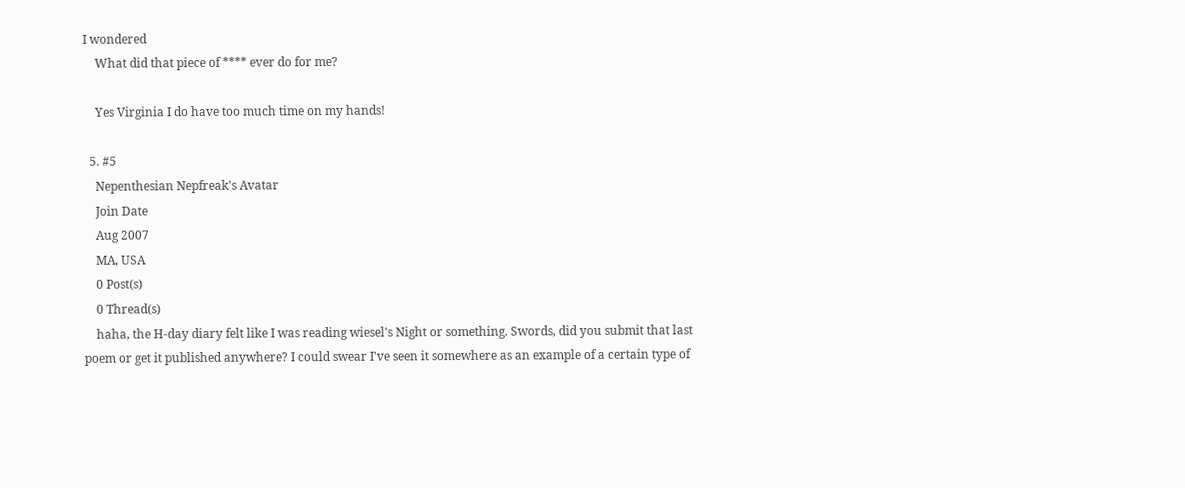I wondered
    What did that piece of **** ever do for me?

    Yes Virginia I do have too much time on my hands!

  5. #5
    Nepenthesian Nepfreak's Avatar
    Join Date
    Aug 2007
    MA, USA
    0 Post(s)
    0 Thread(s)
    haha, the H-day diary felt like I was reading wiesel's Night or something. Swords, did you submit that last poem or get it published anywhere? I could swear I've seen it somewhere as an example of a certain type of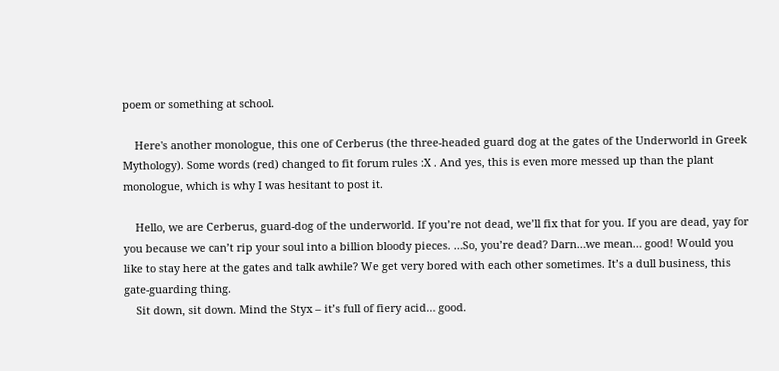poem or something at school.

    Here's another monologue, this one of Cerberus (the three-headed guard dog at the gates of the Underworld in Greek Mythology). Some words (red) changed to fit forum rules :X . And yes, this is even more messed up than the plant monologue, which is why I was hesitant to post it.

    Hello, we are Cerberus, guard-dog of the underworld. If you’re not dead, we’ll fix that for you. If you are dead, yay for you because we can’t rip your soul into a billion bloody pieces. …So, you’re dead? Darn…we mean… good! Would you like to stay here at the gates and talk awhile? We get very bored with each other sometimes. It’s a dull business, this gate-guarding thing.
    Sit down, sit down. Mind the Styx – it’s full of fiery acid… good.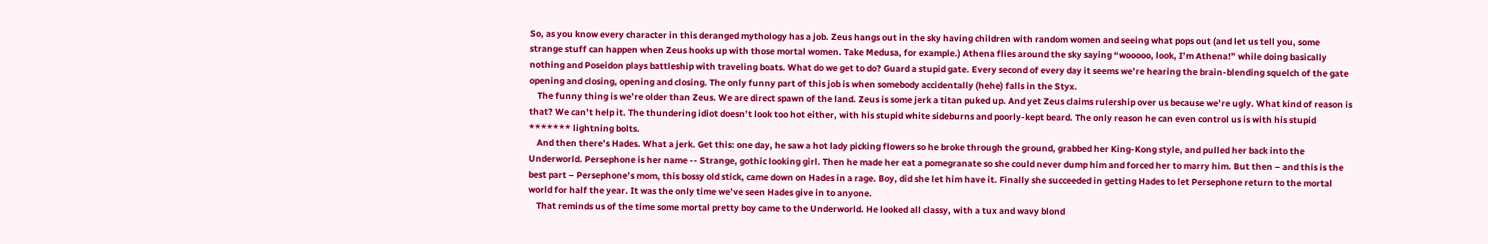So, as you know every character in this deranged mythology has a job. Zeus hangs out in the sky having children with random women and seeing what pops out (and let us tell you, some strange stuff can happen when Zeus hooks up with those mortal women. Take Medusa, for example.) Athena flies around the sky saying “wooooo, look, I’m Athena!” while doing basically nothing and Poseidon plays battleship with traveling boats. What do we get to do? Guard a stupid gate. Every second of every day it seems we’re hearing the brain-blending squelch of the gate opening and closing, opening and closing. The only funny part of this job is when somebody accidentally (hehe) falls in the Styx.
    The funny thing is we’re older than Zeus. We are direct spawn of the land. Zeus is some jerk a titan puked up. And yet Zeus claims rulership over us because we’re ugly. What kind of reason is that? We can’t help it. The thundering idiot doesn’t look too hot either, with his stupid white sideburns and poorly-kept beard. The only reason he can even control us is with his stupid ******* lightning bolts.
    And then there’s Hades. What a jerk. Get this: one day, he saw a hot lady picking flowers so he broke through the ground, grabbed her King-Kong style, and pulled her back into the Underworld. Persephone is her name -- Strange, gothic looking girl. Then he made her eat a pomegranate so she could never dump him and forced her to marry him. But then – and this is the best part – Persephone’s mom, this bossy old stick, came down on Hades in a rage. Boy, did she let him have it. Finally she succeeded in getting Hades to let Persephone return to the mortal world for half the year. It was the only time we’ve seen Hades give in to anyone.
    That reminds us of the time some mortal pretty boy came to the Underworld. He looked all classy, with a tux and wavy blond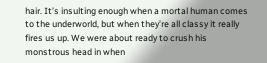hair. It’s insulting enough when a mortal human comes to the underworld, but when they’re all classy it really fires us up. We were about ready to crush his monstrous head in when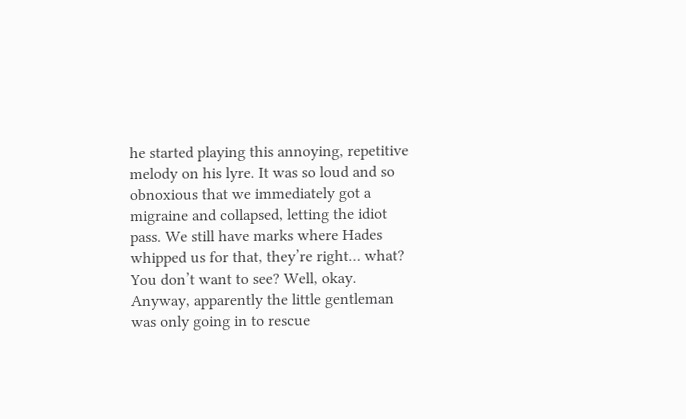he started playing this annoying, repetitive melody on his lyre. It was so loud and so obnoxious that we immediately got a migraine and collapsed, letting the idiot pass. We still have marks where Hades whipped us for that, they’re right… what? You don’t want to see? Well, okay. Anyway, apparently the little gentleman was only going in to rescue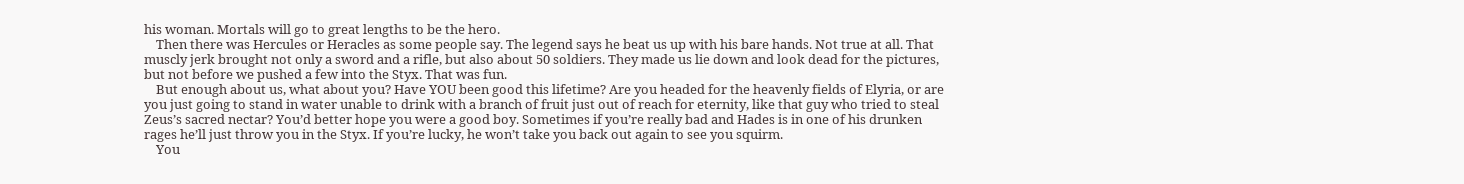his woman. Mortals will go to great lengths to be the hero.
    Then there was Hercules or Heracles as some people say. The legend says he beat us up with his bare hands. Not true at all. That muscly jerk brought not only a sword and a rifle, but also about 50 soldiers. They made us lie down and look dead for the pictures, but not before we pushed a few into the Styx. That was fun.
    But enough about us, what about you? Have YOU been good this lifetime? Are you headed for the heavenly fields of Elyria, or are you just going to stand in water unable to drink with a branch of fruit just out of reach for eternity, like that guy who tried to steal Zeus’s sacred nectar? You’d better hope you were a good boy. Sometimes if you’re really bad and Hades is in one of his drunken rages he’ll just throw you in the Styx. If you’re lucky, he won’t take you back out again to see you squirm.
    You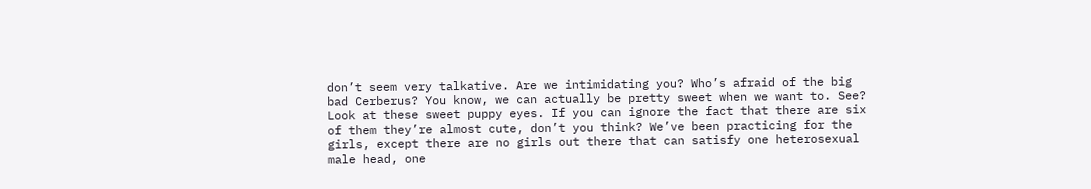don’t seem very talkative. Are we intimidating you? Who’s afraid of the big bad Cerberus? You know, we can actually be pretty sweet when we want to. See? Look at these sweet puppy eyes. If you can ignore the fact that there are six of them they’re almost cute, don’t you think? We’ve been practicing for the girls, except there are no girls out there that can satisfy one heterosexual male head, one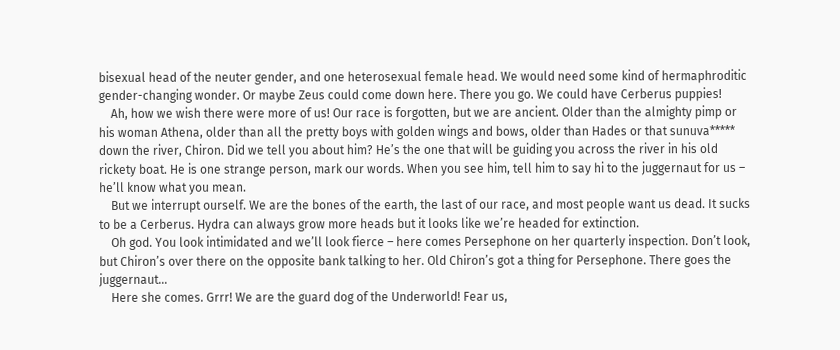bisexual head of the neuter gender, and one heterosexual female head. We would need some kind of hermaphroditic gender-changing wonder. Or maybe Zeus could come down here. There you go. We could have Cerberus puppies!
    Ah, how we wish there were more of us! Our race is forgotten, but we are ancient. Older than the almighty pimp or his woman Athena, older than all the pretty boys with golden wings and bows, older than Hades or that sunuva***** down the river, Chiron. Did we tell you about him? He’s the one that will be guiding you across the river in his old rickety boat. He is one strange person, mark our words. When you see him, tell him to say hi to the juggernaut for us – he’ll know what you mean.
    But we interrupt ourself. We are the bones of the earth, the last of our race, and most people want us dead. It sucks to be a Cerberus. Hydra can always grow more heads but it looks like we’re headed for extinction.
    Oh god. You look intimidated and we’ll look fierce – here comes Persephone on her quarterly inspection. Don’t look, but Chiron’s over there on the opposite bank talking to her. Old Chiron’s got a thing for Persephone. There goes the juggernaut…
    Here she comes. Grrr! We are the guard dog of the Underworld! Fear us,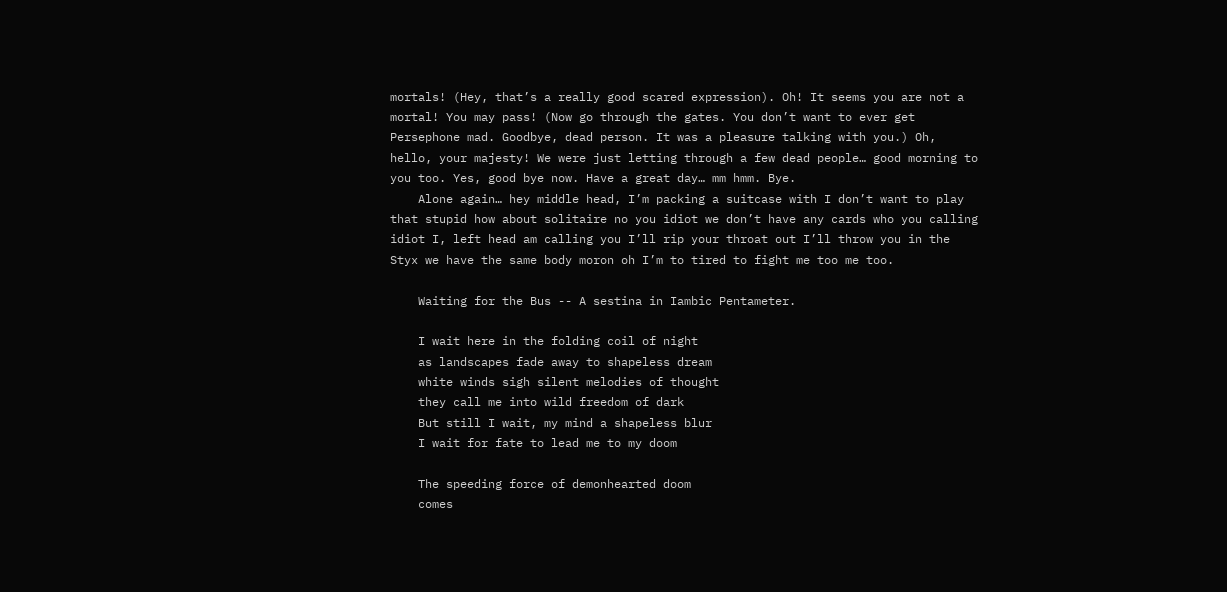mortals! (Hey, that’s a really good scared expression). Oh! It seems you are not a mortal! You may pass! (Now go through the gates. You don’t want to ever get Persephone mad. Goodbye, dead person. It was a pleasure talking with you.) Oh, hello, your majesty! We were just letting through a few dead people… good morning to you too. Yes, good bye now. Have a great day… mm hmm. Bye.
    Alone again… hey middle head, I’m packing a suitcase with I don’t want to play that stupid how about solitaire no you idiot we don’t have any cards who you calling idiot I, left head am calling you I’ll rip your throat out I’ll throw you in the Styx we have the same body moron oh I’m to tired to fight me too me too.

    Waiting for the Bus -- A sestina in Iambic Pentameter.

    I wait here in the folding coil of night
    as landscapes fade away to shapeless dream
    white winds sigh silent melodies of thought
    they call me into wild freedom of dark
    But still I wait, my mind a shapeless blur
    I wait for fate to lead me to my doom

    The speeding force of demonhearted doom
    comes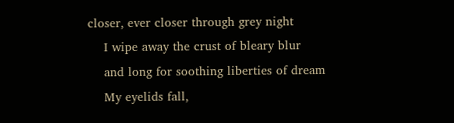closer, ever closer through grey night
    I wipe away the crust of bleary blur
    and long for soothing liberties of dream
    My eyelids fall,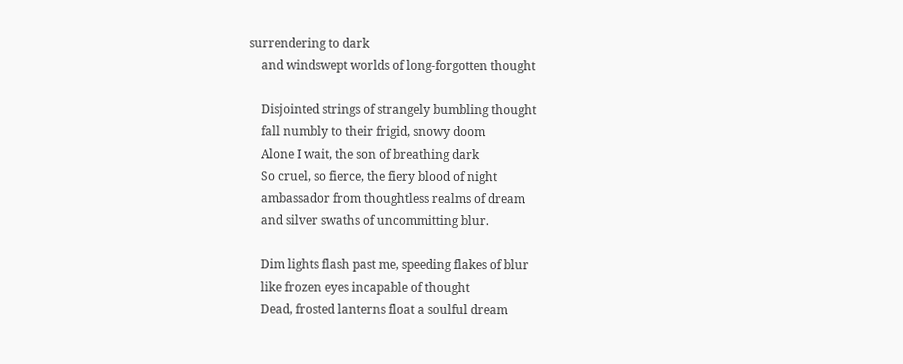surrendering to dark
    and windswept worlds of long-forgotten thought

    Disjointed strings of strangely bumbling thought
    fall numbly to their frigid, snowy doom
    Alone I wait, the son of breathing dark
    So cruel, so fierce, the fiery blood of night
    ambassador from thoughtless realms of dream
    and silver swaths of uncommitting blur.

    Dim lights flash past me, speeding flakes of blur
    like frozen eyes incapable of thought
    Dead, frosted lanterns float a soulful dream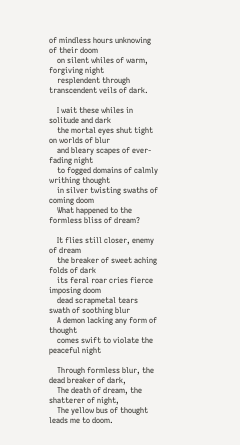of mindless hours unknowing of their doom
    on silent whiles of warm, forgiving night
    resplendent through transcendent veils of dark.

    I wait these whiles in solitude and dark
    the mortal eyes shut tight on worlds of blur
    and bleary scapes of ever-fading night
    to fogged domains of calmly writhing thought
    in silver twisting swaths of coming doom
    What happened to the formless bliss of dream?

    It flies still closer, enemy of dream
    the breaker of sweet aching folds of dark
    its feral roar cries fierce imposing doom
    dead scrapmetal tears swath of soothing blur
    A demon lacking any form of thought
    comes swift to violate the peaceful night

    Through formless blur, the dead breaker of dark,
    The death of dream, the shatterer of night,
    The yellow bus of thought leads me to doom.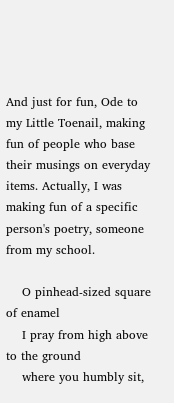And just for fun, Ode to my Little Toenail, making fun of people who base their musings on everyday items. Actually, I was making fun of a specific person's poetry, someone from my school.

    O pinhead-sized square of enamel
    I pray from high above to the ground
    where you humbly sit,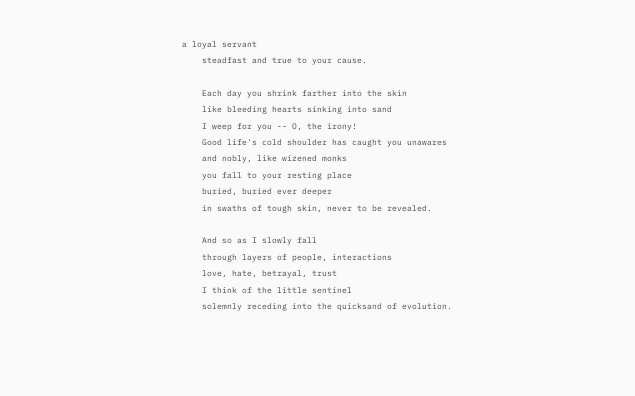a loyal servant
    steadfast and true to your cause.

    Each day you shrink farther into the skin
    like bleeding hearts sinking into sand
    I weep for you -- O, the irony!
    Good life's cold shoulder has caught you unawares
    and nobly, like wizened monks
    you fall to your resting place
    buried, buried ever deeper
    in swaths of tough skin, never to be revealed.

    And so as I slowly fall
    through layers of people, interactions
    love, hate, betrayal, trust
    I think of the little sentinel
    solemnly receding into the quicksand of evolution.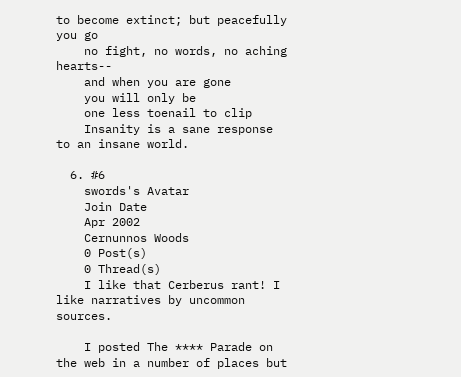to become extinct; but peacefully you go
    no fight, no words, no aching hearts--
    and when you are gone
    you will only be
    one less toenail to clip
    Insanity is a sane response to an insane world.

  6. #6
    swords's Avatar
    Join Date
    Apr 2002
    Cernunnos Woods
    0 Post(s)
    0 Thread(s)
    I like that Cerberus rant! I like narratives by uncommon sources.

    I posted The **** Parade on the web in a number of places but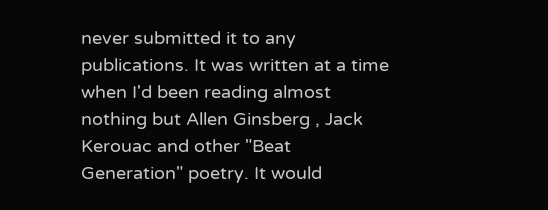never submitted it to any publications. It was written at a time when I'd been reading almost nothing but Allen Ginsberg , Jack Kerouac and other "Beat Generation" poetry. It would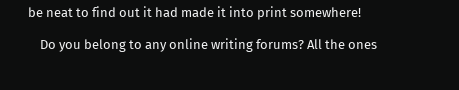be neat to find out it had made it into print somewhere!

    Do you belong to any online writing forums? All the ones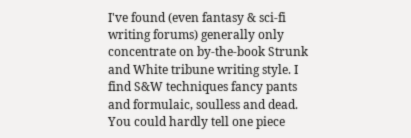I've found (even fantasy & sci-fi writing forums) generally only concentrate on by-the-book Strunk and White tribune writing style. I find S&W techniques fancy pants and formulaic, soulless and dead. You could hardly tell one piece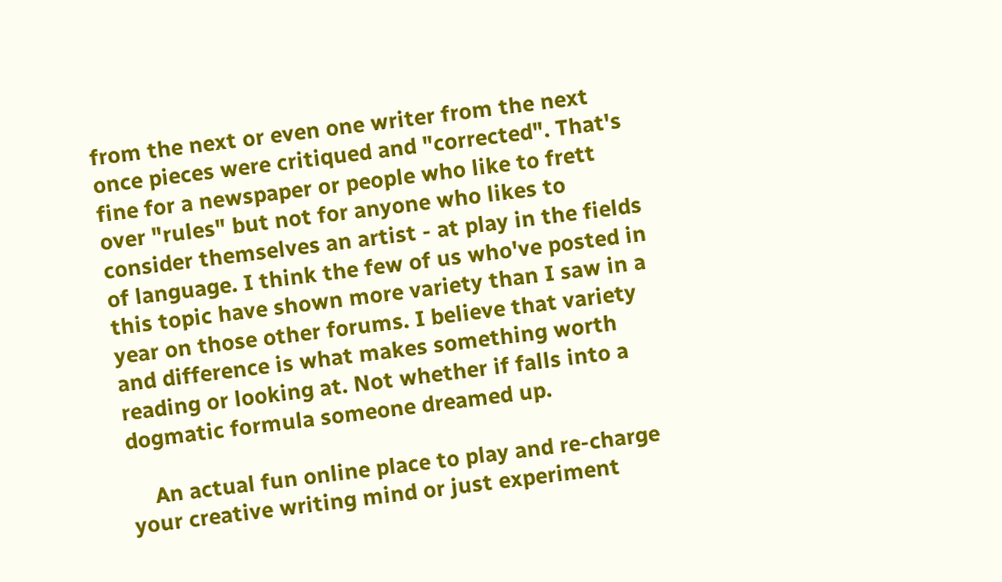from the next or even one writer from the next once pieces were critiqued and "corrected". That's fine for a newspaper or people who like to frett over "rules" but not for anyone who likes to consider themselves an artist - at play in the fields of language. I think the few of us who've posted in this topic have shown more variety than I saw in a year on those other forums. I believe that variety and difference is what makes something worth reading or looking at. Not whether if falls into a dogmatic formula someone dreamed up.

    An actual fun online place to play and re-charge your creative writing mind or just experiment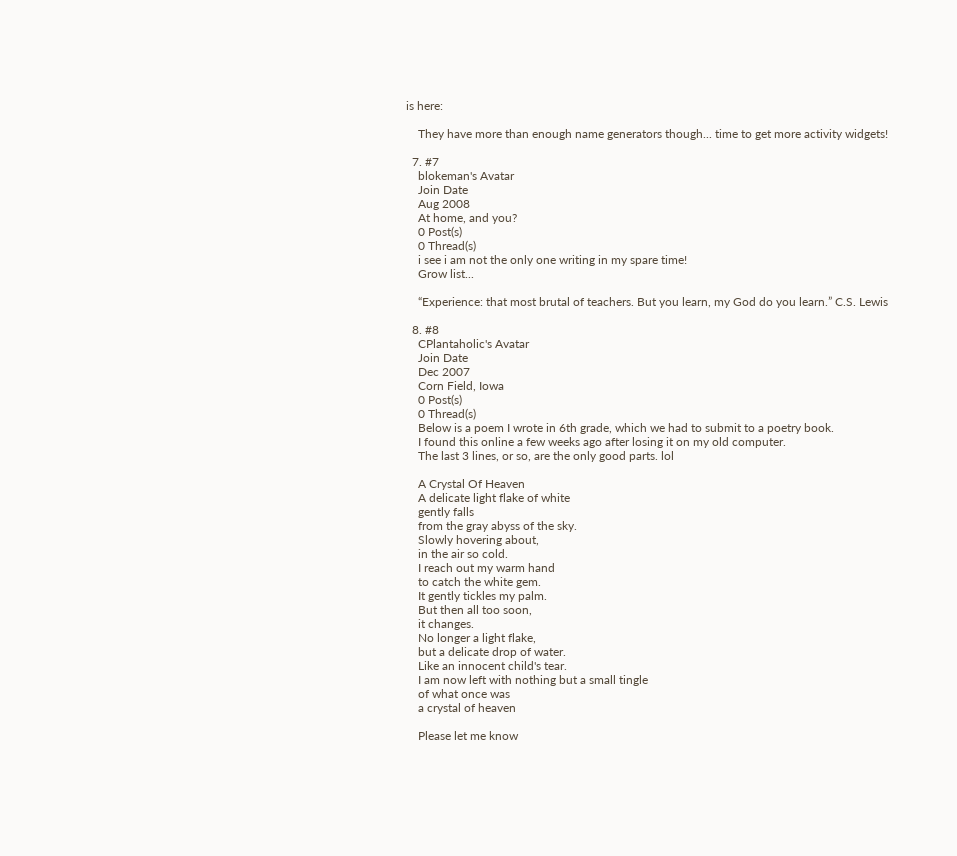is here:

    They have more than enough name generators though... time to get more activity widgets!

  7. #7
    blokeman's Avatar
    Join Date
    Aug 2008
    At home, and you?
    0 Post(s)
    0 Thread(s)
    i see i am not the only one writing in my spare time!
    Grow list...

    “Experience: that most brutal of teachers. But you learn, my God do you learn.” C.S. Lewis

  8. #8
    CPlantaholic's Avatar
    Join Date
    Dec 2007
    Corn Field, Iowa
    0 Post(s)
    0 Thread(s)
    Below is a poem I wrote in 6th grade, which we had to submit to a poetry book.
    I found this online a few weeks ago after losing it on my old computer.
    The last 3 lines, or so, are the only good parts. lol

    A Crystal Of Heaven
    A delicate light flake of white
    gently falls
    from the gray abyss of the sky.
    Slowly hovering about,
    in the air so cold.
    I reach out my warm hand
    to catch the white gem.
    It gently tickles my palm.
    But then all too soon,
    it changes.
    No longer a light flake,
    but a delicate drop of water.
    Like an innocent child's tear.
    I am now left with nothing but a small tingle
    of what once was
    a crystal of heaven

    Please let me know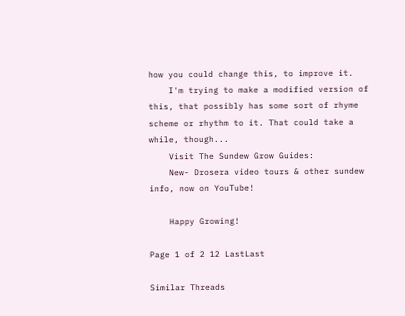how you could change this, to improve it.
    I'm trying to make a modified version of this, that possibly has some sort of rhyme scheme or rhythm to it. That could take a while, though...
    Visit The Sundew Grow Guides:
    New- Drosera video tours & other sundew info, now on YouTube!

    Happy Growing!

Page 1 of 2 12 LastLast

Similar Threads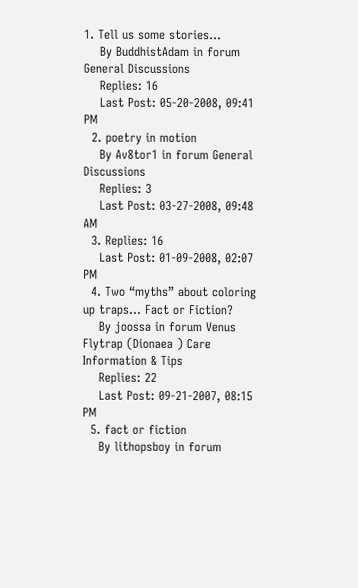1. Tell us some stories...
    By BuddhistAdam in forum General Discussions
    Replies: 16
    Last Post: 05-20-2008, 09:41 PM
  2. poetry in motion
    By Av8tor1 in forum General Discussions
    Replies: 3
    Last Post: 03-27-2008, 09:48 AM
  3. Replies: 16
    Last Post: 01-09-2008, 02:07 PM
  4. Two “myths” about coloring up traps… Fact or Fiction?
    By joossa in forum Venus Flytrap (Dionaea ) Care Information & Tips
    Replies: 22
    Last Post: 09-21-2007, 08:15 PM
  5. fact or fiction
    By lithopsboy in forum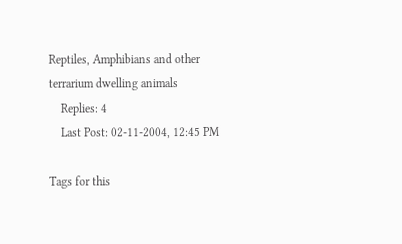Reptiles, Amphibians and other terrarium dwelling animals
    Replies: 4
    Last Post: 02-11-2004, 12:45 PM

Tags for this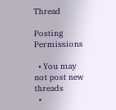Thread

Posting Permissions

  • You may not post new threads
  •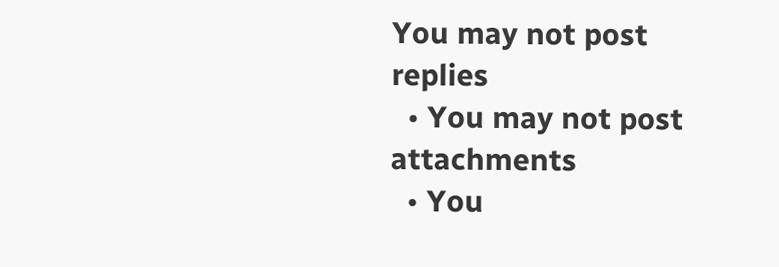You may not post replies
  • You may not post attachments
  • You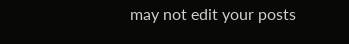may not edit your posts